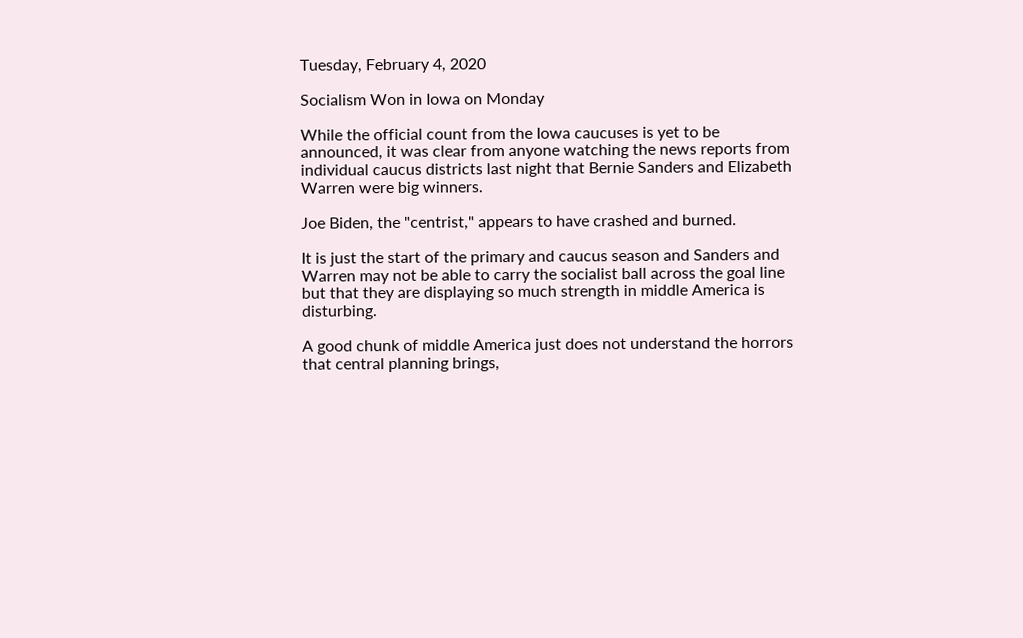Tuesday, February 4, 2020

Socialism Won in Iowa on Monday

While the official count from the Iowa caucuses is yet to be announced, it was clear from anyone watching the news reports from individual caucus districts last night that Bernie Sanders and Elizabeth Warren were big winners.

Joe Biden, the "centrist," appears to have crashed and burned.

It is just the start of the primary and caucus season and Sanders and Warren may not be able to carry the socialist ball across the goal line but that they are displaying so much strength in middle America is disturbing.

A good chunk of middle America just does not understand the horrors that central planning brings,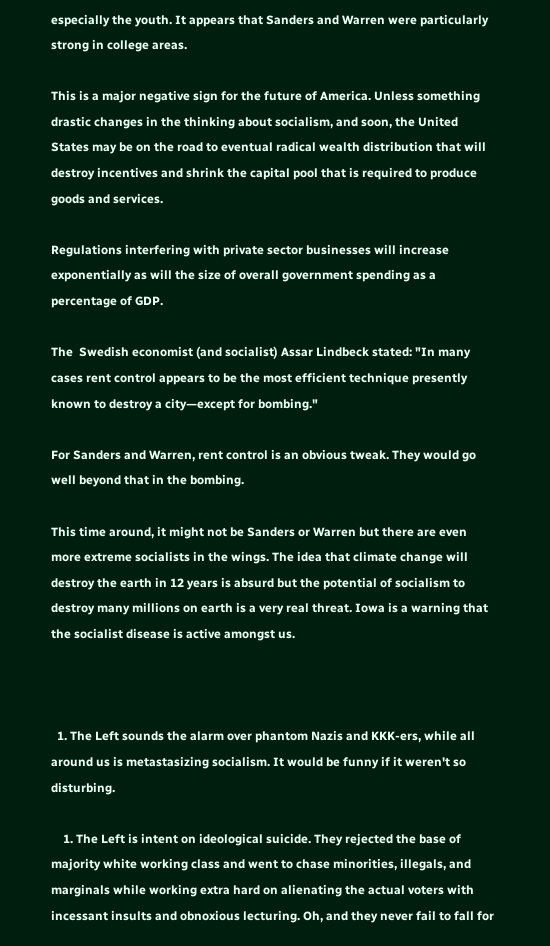especially the youth. It appears that Sanders and Warren were particularly strong in college areas.

This is a major negative sign for the future of America. Unless something drastic changes in the thinking about socialism, and soon, the United States may be on the road to eventual radical wealth distribution that will destroy incentives and shrink the capital pool that is required to produce goods and services.

Regulations interfering with private sector businesses will increase exponentially as will the size of overall government spending as a percentage of GDP.

The  Swedish economist (and socialist) Assar Lindbeck stated: "In many cases rent control appears to be the most efficient technique presently known to destroy a city—except for bombing."

For Sanders and Warren, rent control is an obvious tweak. They would go well beyond that in the bombing.

This time around, it might not be Sanders or Warren but there are even more extreme socialists in the wings. The idea that climate change will destroy the earth in 12 years is absurd but the potential of socialism to destroy many millions on earth is a very real threat. Iowa is a warning that the socialist disease is active amongst us.



  1. The Left sounds the alarm over phantom Nazis and KKK-ers, while all around us is metastasizing socialism. It would be funny if it weren't so disturbing.

    1. The Left is intent on ideological suicide. They rejected the base of majority white working class and went to chase minorities, illegals, and marginals while working extra hard on alienating the actual voters with incessant insults and obnoxious lecturing. Oh, and they never fail to fall for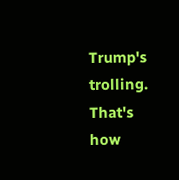Trump's trolling. That's how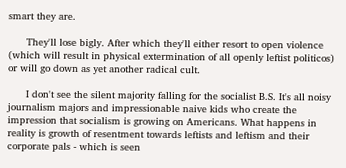smart they are.

      They'll lose bigly. After which they'll either resort to open violence (which will result in physical extermination of all openly leftist politicos) or will go down as yet another radical cult.

      I don't see the silent majority falling for the socialist B.S. It's all noisy journalism majors and impressionable naive kids who create the impression that socialism is growing on Americans. What happens in reality is growth of resentment towards leftists and leftism and their corporate pals - which is seen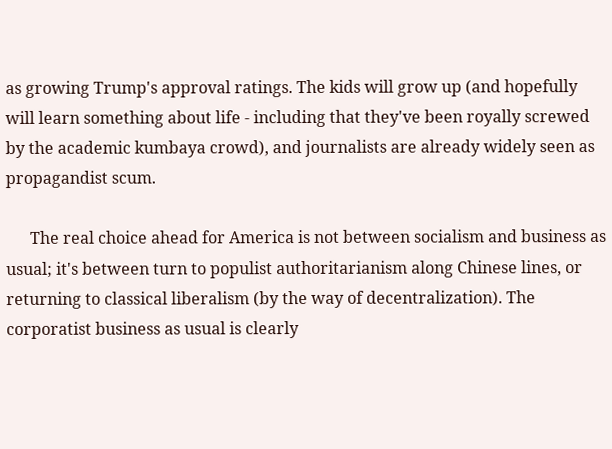as growing Trump's approval ratings. The kids will grow up (and hopefully will learn something about life - including that they've been royally screwed by the academic kumbaya crowd), and journalists are already widely seen as propagandist scum.

      The real choice ahead for America is not between socialism and business as usual; it's between turn to populist authoritarianism along Chinese lines, or returning to classical liberalism (by the way of decentralization). The corporatist business as usual is clearly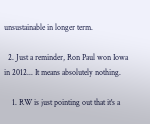unsustainable in longer term.

  2. Just a reminder, Ron Paul won Iowa in 2012... It means absolutely nothing.

    1. RW is just pointing out that it's a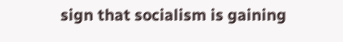sign that socialism is gaining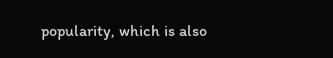popularity, which is also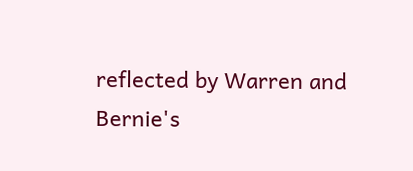reflected by Warren and Bernie's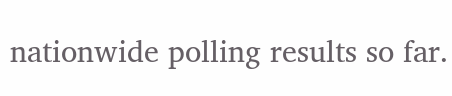nationwide polling results so far.